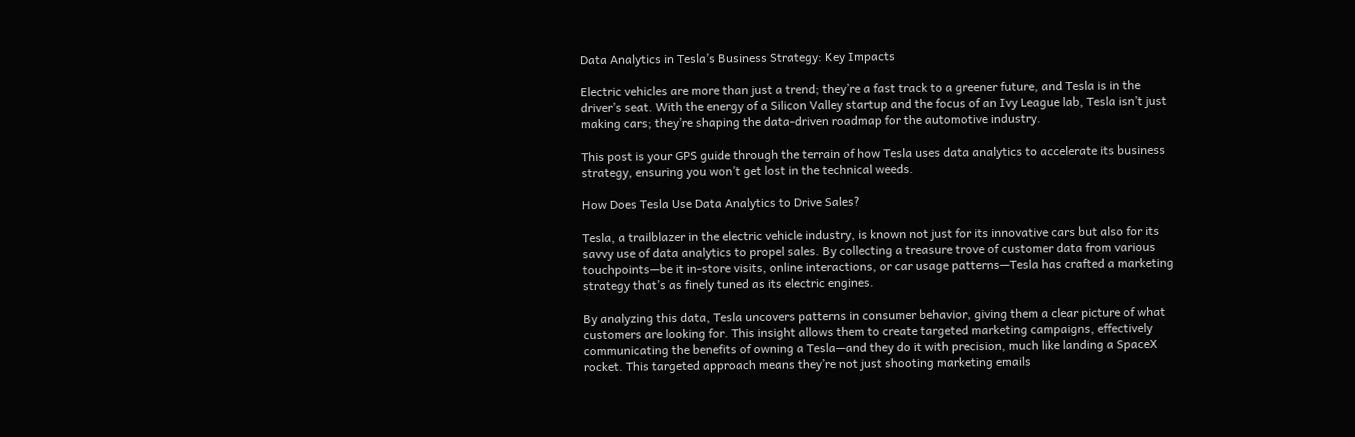Data Analytics in Tesla’s Business Strategy: Key Impacts

Electric vehicles are more than just a trend; they’re a fast track to a greener future, and Tesla is in the driver’s seat. With the energy of a Silicon Valley startup and the focus of an Ivy League lab, Tesla isn’t just making cars; they’re shaping the data-driven roadmap for the automotive industry.

This post is your GPS guide through the terrain of how Tesla uses data analytics to accelerate its business strategy, ensuring you won’t get lost in the technical weeds.

How Does Tesla Use Data Analytics to Drive Sales?

Tesla, a trailblazer in the electric vehicle industry, is known not just for its innovative cars but also for its savvy use of data analytics to propel sales. By collecting a treasure trove of customer data from various touchpoints—be it in-store visits, online interactions, or car usage patterns—Tesla has crafted a marketing strategy that’s as finely tuned as its electric engines.

By analyzing this data, Tesla uncovers patterns in consumer behavior, giving them a clear picture of what customers are looking for. This insight allows them to create targeted marketing campaigns, effectively communicating the benefits of owning a Tesla—and they do it with precision, much like landing a SpaceX rocket. This targeted approach means they’re not just shooting marketing emails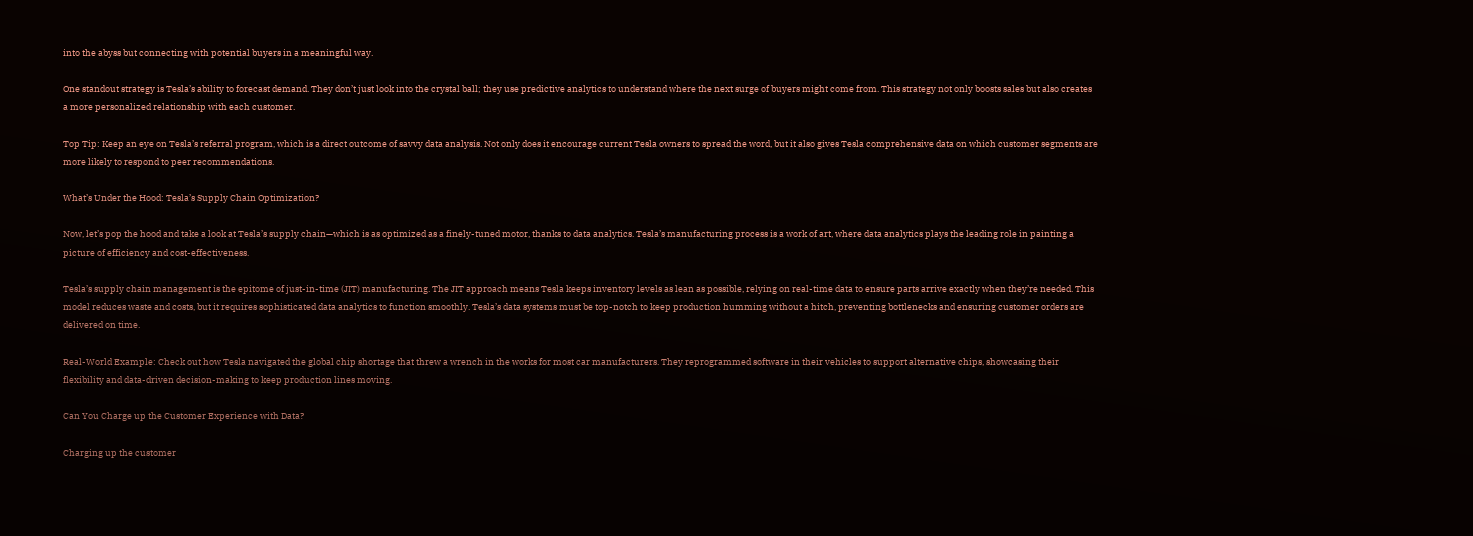into the abyss but connecting with potential buyers in a meaningful way.

One standout strategy is Tesla’s ability to forecast demand. They don’t just look into the crystal ball; they use predictive analytics to understand where the next surge of buyers might come from. This strategy not only boosts sales but also creates a more personalized relationship with each customer.

Top Tip: Keep an eye on Tesla’s referral program, which is a direct outcome of savvy data analysis. Not only does it encourage current Tesla owners to spread the word, but it also gives Tesla comprehensive data on which customer segments are more likely to respond to peer recommendations.

What’s Under the Hood: Tesla’s Supply Chain Optimization?

Now, let’s pop the hood and take a look at Tesla’s supply chain—which is as optimized as a finely-tuned motor, thanks to data analytics. Tesla’s manufacturing process is a work of art, where data analytics plays the leading role in painting a picture of efficiency and cost-effectiveness.

Tesla’s supply chain management is the epitome of just-in-time (JIT) manufacturing. The JIT approach means Tesla keeps inventory levels as lean as possible, relying on real-time data to ensure parts arrive exactly when they’re needed. This model reduces waste and costs, but it requires sophisticated data analytics to function smoothly. Tesla’s data systems must be top-notch to keep production humming without a hitch, preventing bottlenecks and ensuring customer orders are delivered on time.

Real-World Example: Check out how Tesla navigated the global chip shortage that threw a wrench in the works for most car manufacturers. They reprogrammed software in their vehicles to support alternative chips, showcasing their flexibility and data-driven decision-making to keep production lines moving.

Can You Charge up the Customer Experience with Data?

Charging up the customer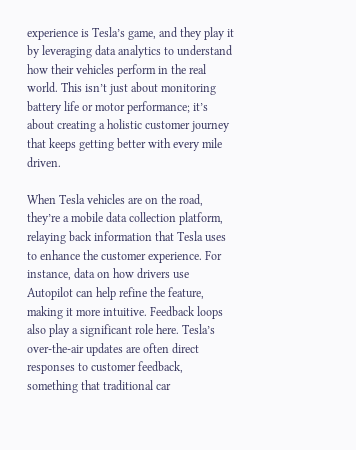experience is Tesla’s game, and they play it by leveraging data analytics to understand how their vehicles perform in the real world. This isn’t just about monitoring battery life or motor performance; it’s about creating a holistic customer journey that keeps getting better with every mile driven.

When Tesla vehicles are on the road, they’re a mobile data collection platform, relaying back information that Tesla uses to enhance the customer experience. For instance, data on how drivers use Autopilot can help refine the feature, making it more intuitive. Feedback loops also play a significant role here. Tesla’s over-the-air updates are often direct responses to customer feedback, something that traditional car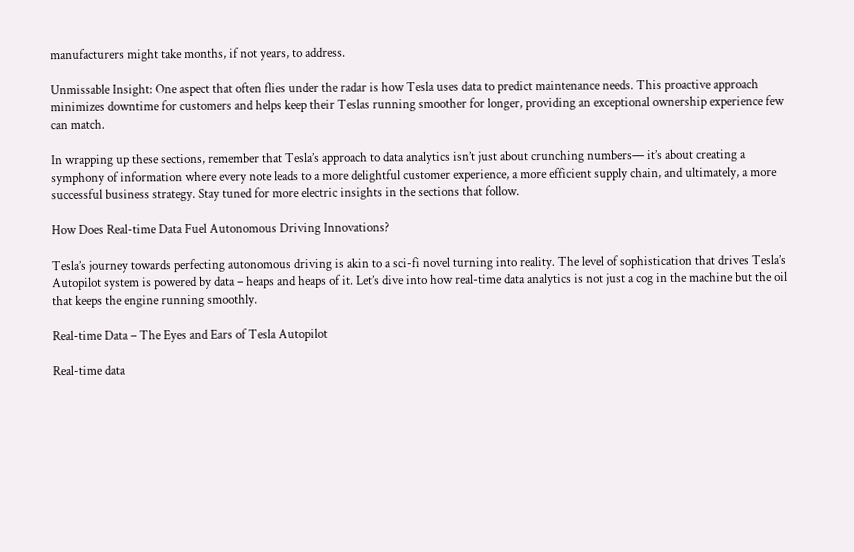manufacturers might take months, if not years, to address.

Unmissable Insight: One aspect that often flies under the radar is how Tesla uses data to predict maintenance needs. This proactive approach minimizes downtime for customers and helps keep their Teslas running smoother for longer, providing an exceptional ownership experience few can match.

In wrapping up these sections, remember that Tesla’s approach to data analytics isn’t just about crunching numbers— it’s about creating a symphony of information where every note leads to a more delightful customer experience, a more efficient supply chain, and ultimately, a more successful business strategy. Stay tuned for more electric insights in the sections that follow.

How Does Real-time Data Fuel Autonomous Driving Innovations?

Tesla’s journey towards perfecting autonomous driving is akin to a sci-fi novel turning into reality. The level of sophistication that drives Tesla’s Autopilot system is powered by data – heaps and heaps of it. Let’s dive into how real-time data analytics is not just a cog in the machine but the oil that keeps the engine running smoothly.

Real-time Data – The Eyes and Ears of Tesla Autopilot

Real-time data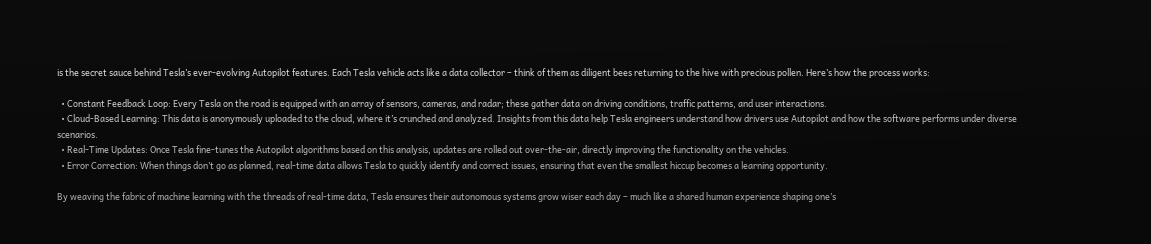is the secret sauce behind Tesla’s ever-evolving Autopilot features. Each Tesla vehicle acts like a data collector – think of them as diligent bees returning to the hive with precious pollen. Here’s how the process works:

  • Constant Feedback Loop: Every Tesla on the road is equipped with an array of sensors, cameras, and radar; these gather data on driving conditions, traffic patterns, and user interactions.
  • Cloud-Based Learning: This data is anonymously uploaded to the cloud, where it’s crunched and analyzed. Insights from this data help Tesla engineers understand how drivers use Autopilot and how the software performs under diverse scenarios.
  • Real-Time Updates: Once Tesla fine-tunes the Autopilot algorithms based on this analysis, updates are rolled out over-the-air, directly improving the functionality on the vehicles.
  • Error Correction: When things don’t go as planned, real-time data allows Tesla to quickly identify and correct issues, ensuring that even the smallest hiccup becomes a learning opportunity.

By weaving the fabric of machine learning with the threads of real-time data, Tesla ensures their autonomous systems grow wiser each day – much like a shared human experience shaping one’s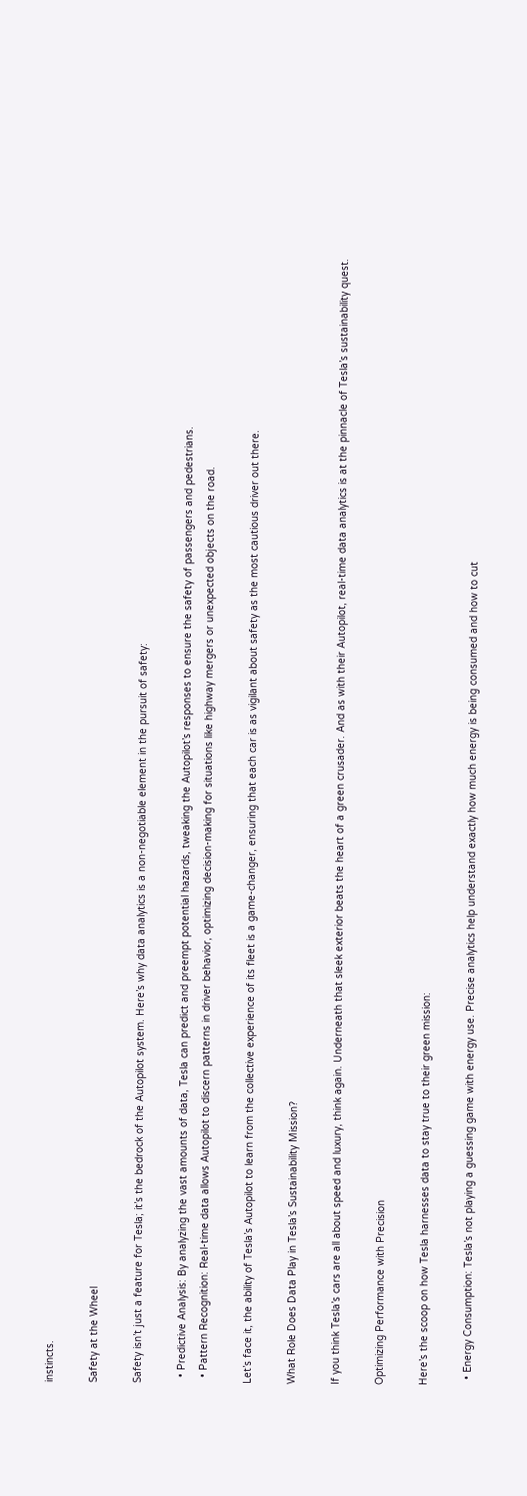instincts.

Safety at the Wheel

Safety isn’t just a feature for Tesla; it’s the bedrock of the Autopilot system. Here’s why data analytics is a non-negotiable element in the pursuit of safety:

  • Predictive Analysis: By analyzing the vast amounts of data, Tesla can predict and preempt potential hazards, tweaking the Autopilot’s responses to ensure the safety of passengers and pedestrians.
  • Pattern Recognition: Real-time data allows Autopilot to discern patterns in driver behavior, optimizing decision-making for situations like highway mergers or unexpected objects on the road.

Let’s face it, the ability of Tesla’s Autopilot to learn from the collective experience of its fleet is a game-changer, ensuring that each car is as vigilant about safety as the most cautious driver out there.

What Role Does Data Play in Tesla’s Sustainability Mission?

If you think Tesla’s cars are all about speed and luxury, think again. Underneath that sleek exterior beats the heart of a green crusader. And as with their Autopilot, real-time data analytics is at the pinnacle of Tesla’s sustainability quest.

Optimizing Performance with Precision

Here’s the scoop on how Tesla harnesses data to stay true to their green mission:

  • Energy Consumption: Tesla’s not playing a guessing game with energy use. Precise analytics help understand exactly how much energy is being consumed and how to cut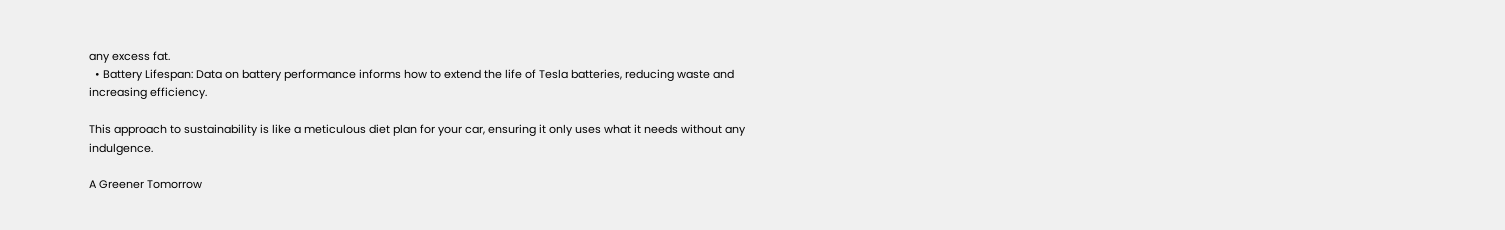any excess fat.
  • Battery Lifespan: Data on battery performance informs how to extend the life of Tesla batteries, reducing waste and increasing efficiency.

This approach to sustainability is like a meticulous diet plan for your car, ensuring it only uses what it needs without any indulgence.

A Greener Tomorrow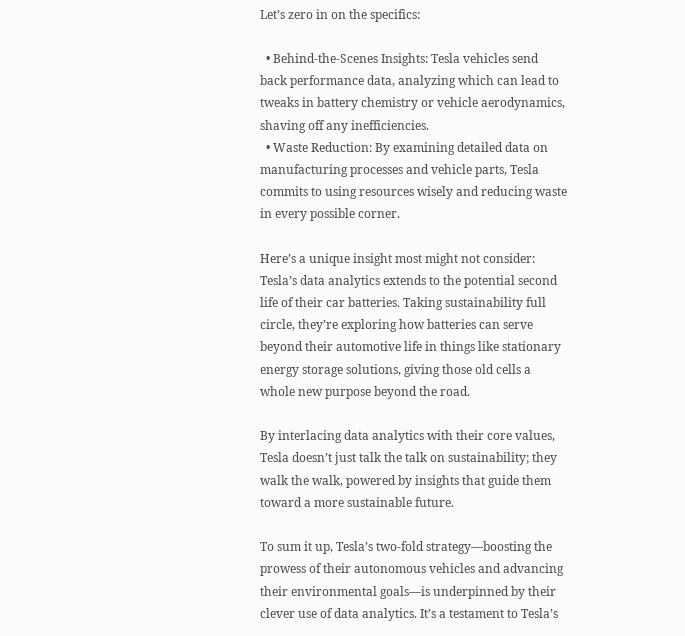Let’s zero in on the specifics:

  • Behind-the-Scenes Insights: Tesla vehicles send back performance data, analyzing which can lead to tweaks in battery chemistry or vehicle aerodynamics, shaving off any inefficiencies.
  • Waste Reduction: By examining detailed data on manufacturing processes and vehicle parts, Tesla commits to using resources wisely and reducing waste in every possible corner.

Here’s a unique insight most might not consider: Tesla’s data analytics extends to the potential second life of their car batteries. Taking sustainability full circle, they’re exploring how batteries can serve beyond their automotive life in things like stationary energy storage solutions, giving those old cells a whole new purpose beyond the road.

By interlacing data analytics with their core values, Tesla doesn’t just talk the talk on sustainability; they walk the walk, powered by insights that guide them toward a more sustainable future.

To sum it up, Tesla’s two-fold strategy—boosting the prowess of their autonomous vehicles and advancing their environmental goals—is underpinned by their clever use of data analytics. It’s a testament to Tesla’s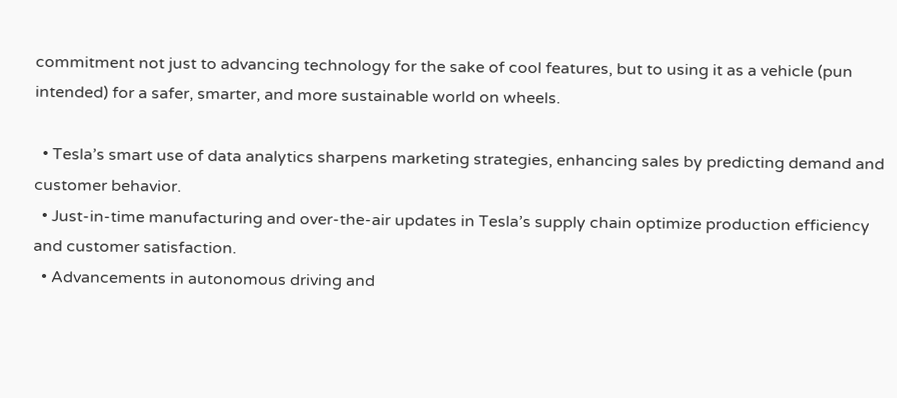commitment not just to advancing technology for the sake of cool features, but to using it as a vehicle (pun intended) for a safer, smarter, and more sustainable world on wheels.

  • Tesla’s smart use of data analytics sharpens marketing strategies, enhancing sales by predicting demand and customer behavior.
  • Just-in-time manufacturing and over-the-air updates in Tesla’s supply chain optimize production efficiency and customer satisfaction.
  • Advancements in autonomous driving and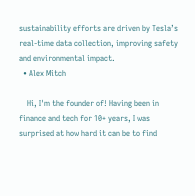sustainability efforts are driven by Tesla’s real-time data collection, improving safety and environmental impact.
  • Alex Mitch

    Hi, I'm the founder of! Having been in finance and tech for 10+ years, I was surprised at how hard it can be to find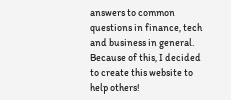answers to common questions in finance, tech and business in general. Because of this, I decided to create this website to help others!